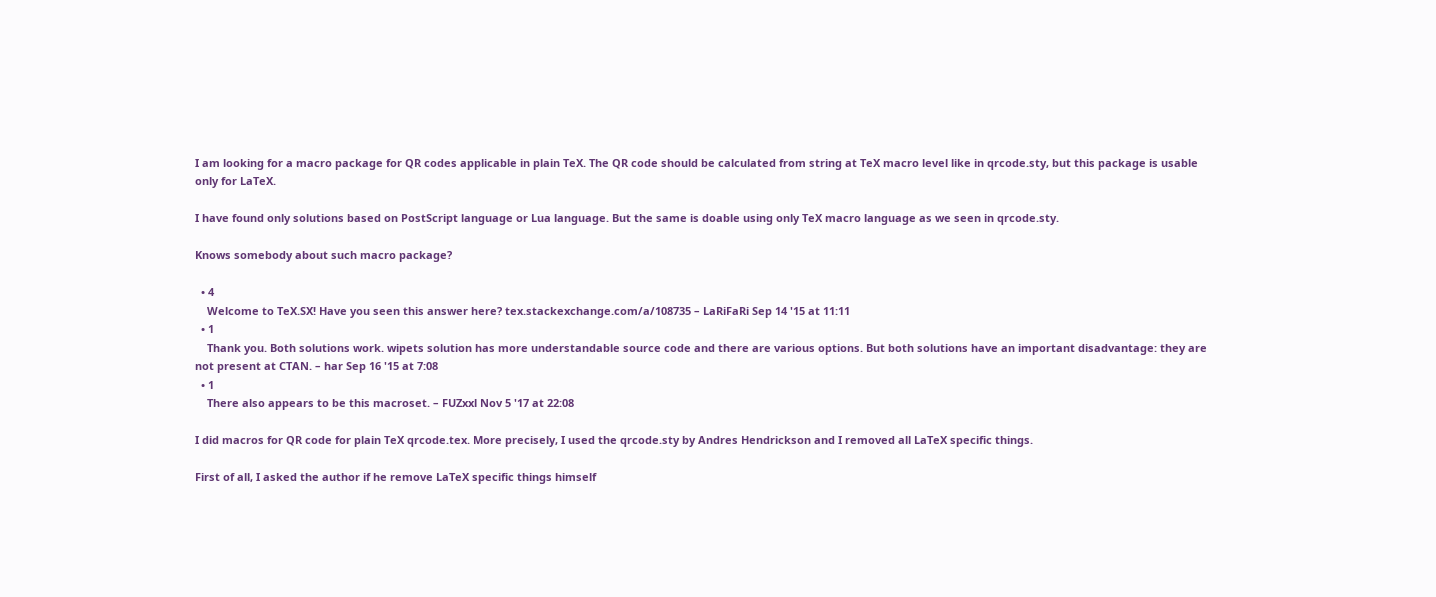I am looking for a macro package for QR codes applicable in plain TeX. The QR code should be calculated from string at TeX macro level like in qrcode.sty, but this package is usable only for LaTeX.

I have found only solutions based on PostScript language or Lua language. But the same is doable using only TeX macro language as we seen in qrcode.sty.

Knows somebody about such macro package?

  • 4
    Welcome to TeX.SX! Have you seen this answer here? tex.stackexchange.com/a/108735 – LaRiFaRi Sep 14 '15 at 11:11
  • 1
    Thank you. Both solutions work. wipets solution has more understandable source code and there are various options. But both solutions have an important disadvantage: they are not present at CTAN. – har Sep 16 '15 at 7:08
  • 1
    There also appears to be this macroset. – FUZxxl Nov 5 '17 at 22:08

I did macros for QR code for plain TeX qrcode.tex. More precisely, I used the qrcode.sty by Andres Hendrickson and I removed all LaTeX specific things.

First of all, I asked the author if he remove LaTeX specific things himself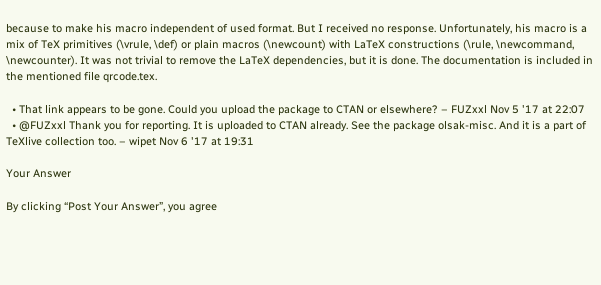because to make his macro independent of used format. But I received no response. Unfortunately, his macro is a mix of TeX primitives (\vrule, \def) or plain macros (\newcount) with LaTeX constructions (\rule, \newcommand, \newcounter). It was not trivial to remove the LaTeX dependencies, but it is done. The documentation is included in the mentioned file qrcode.tex.

  • That link appears to be gone. Could you upload the package to CTAN or elsewhere? – FUZxxl Nov 5 '17 at 22:07
  • @FUZxxl Thank you for reporting. It is uploaded to CTAN already. See the package olsak-misc. And it is a part of TeXlive collection too. – wipet Nov 6 '17 at 19:31

Your Answer

By clicking “Post Your Answer”, you agree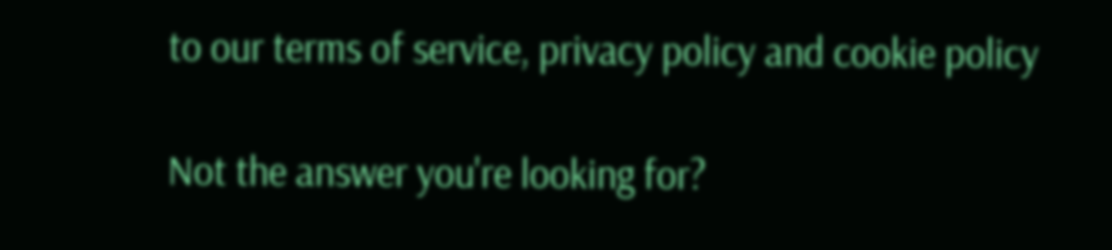to our terms of service, privacy policy and cookie policy

Not the answer you're looking for?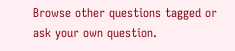Browse other questions tagged or ask your own question.